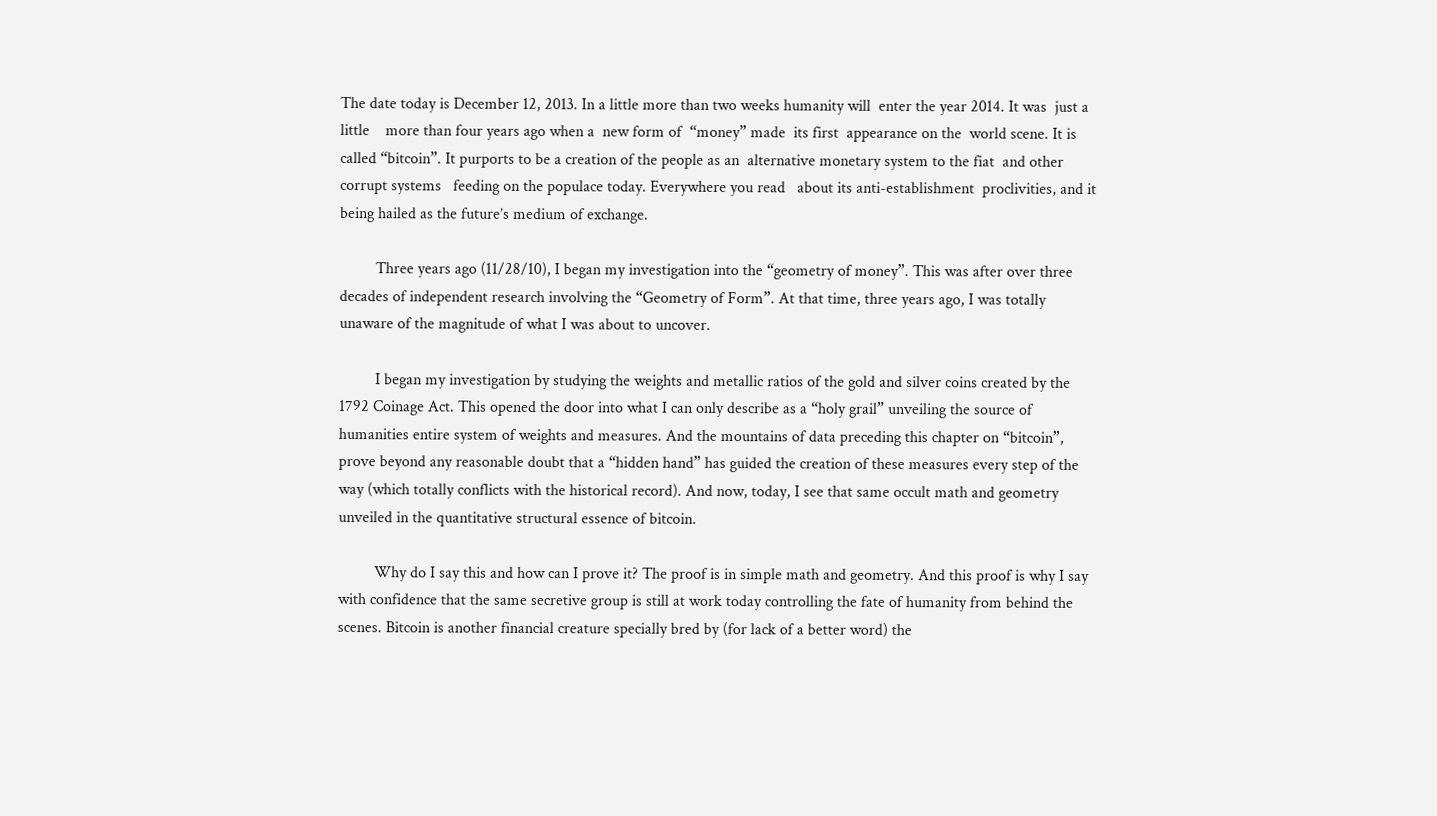The date today is December 12, 2013. In a little more than two weeks humanity will  enter the year 2014. It was  just a   little    more than four years ago when a  new form of  “money” made  its first  appearance on the  world scene. It is  called “bitcoin”. It purports to be a creation of the people as an  alternative monetary system to the fiat  and other corrupt systems   feeding on the populace today. Everywhere you read   about its anti-establishment  proclivities, and it being hailed as the future’s medium of exchange.

         Three years ago (11/28/10), I began my investigation into the “geometry of money”. This was after over three decades of independent research involving the “Geometry of Form”. At that time, three years ago, I was totally unaware of the magnitude of what I was about to uncover.

         I began my investigation by studying the weights and metallic ratios of the gold and silver coins created by the 1792 Coinage Act. This opened the door into what I can only describe as a “holy grail” unveiling the source of humanities entire system of weights and measures. And the mountains of data preceding this chapter on “bitcoin”, prove beyond any reasonable doubt that a “hidden hand” has guided the creation of these measures every step of the way (which totally conflicts with the historical record). And now, today, I see that same occult math and geometry unveiled in the quantitative structural essence of bitcoin.

         Why do I say this and how can I prove it? The proof is in simple math and geometry. And this proof is why I say with confidence that the same secretive group is still at work today controlling the fate of humanity from behind the scenes. Bitcoin is another financial creature specially bred by (for lack of a better word) the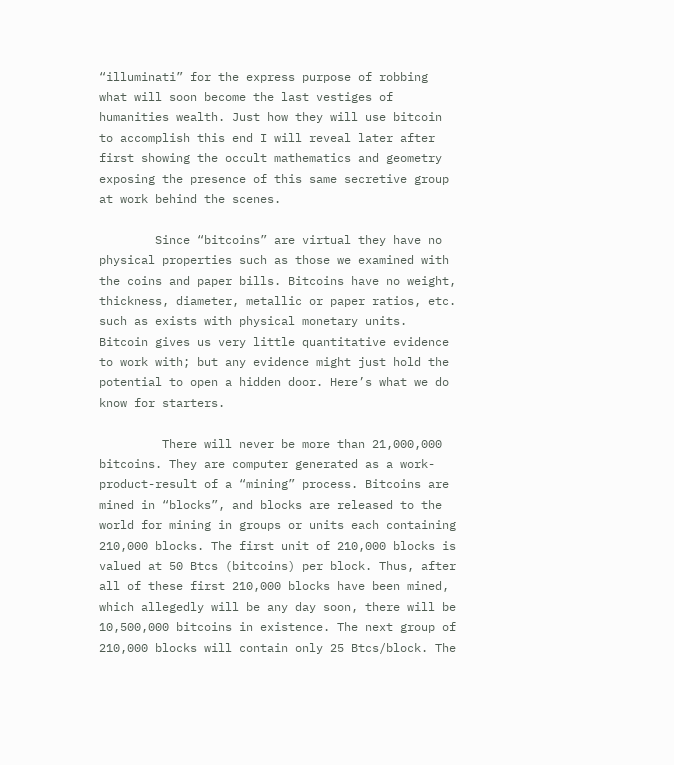“illuminati” for the express purpose of robbing what will soon become the last vestiges of humanities wealth. Just how they will use bitcoin to accomplish this end I will reveal later after first showing the occult mathematics and geometry exposing the presence of this same secretive group at work behind the scenes.

        Since “bitcoins” are virtual they have no physical properties such as those we examined with the coins and paper bills. Bitcoins have no weight, thickness, diameter, metallic or paper ratios, etc. such as exists with physical monetary units. Bitcoin gives us very little quantitative evidence to work with; but any evidence might just hold the potential to open a hidden door. Here’s what we do know for starters.

         There will never be more than 21,000,000 bitcoins. They are computer generated as a work-product-result of a “mining” process. Bitcoins are mined in “blocks”, and blocks are released to the world for mining in groups or units each containing 210,000 blocks. The first unit of 210,000 blocks is valued at 50 Btcs (bitcoins) per block. Thus, after all of these first 210,000 blocks have been mined, which allegedly will be any day soon, there will be 10,500,000 bitcoins in existence. The next group of 210,000 blocks will contain only 25 Btcs/block. The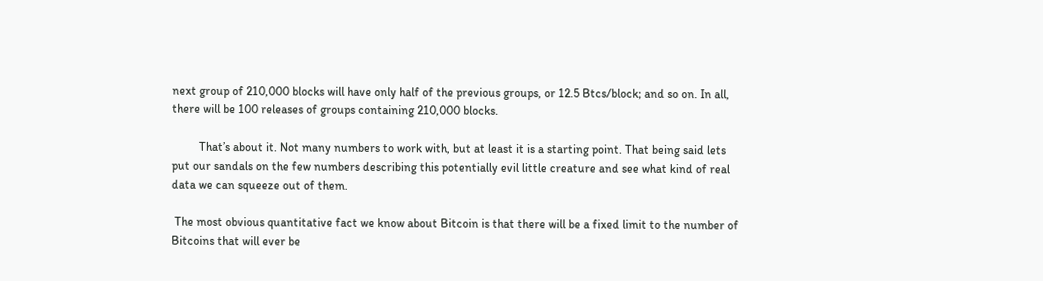next group of 210,000 blocks will have only half of the previous groups, or 12.5 Btcs/block; and so on. In all, there will be 100 releases of groups containing 210,000 blocks.

         That’s about it. Not many numbers to work with, but at least it is a starting point. That being said lets put our sandals on the few numbers describing this potentially evil little creature and see what kind of real data we can squeeze out of them.

 The most obvious quantitative fact we know about Bitcoin is that there will be a fixed limit to the number of Bitcoins that will ever be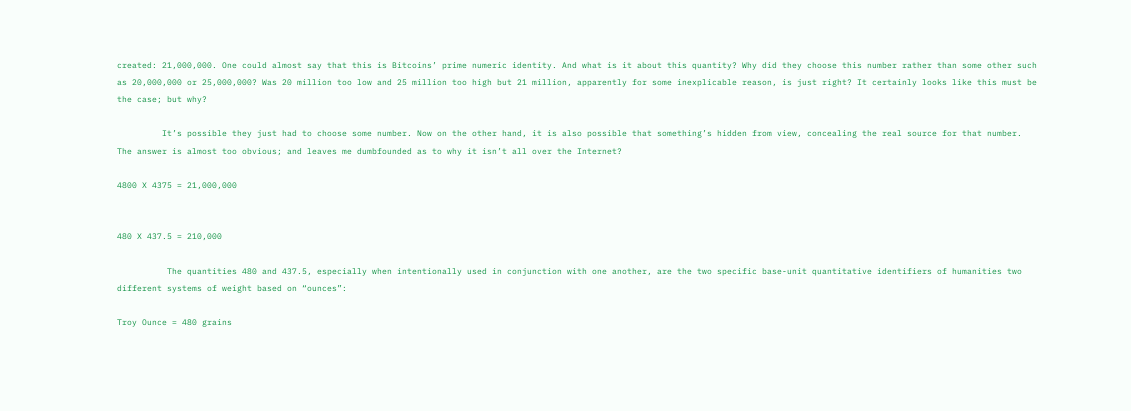created: 21,000,000. One could almost say that this is Bitcoins’ prime numeric identity. And what is it about this quantity? Why did they choose this number rather than some other such as 20,000,000 or 25,000,000? Was 20 million too low and 25 million too high but 21 million, apparently for some inexplicable reason, is just right? It certainly looks like this must be the case; but why?

         It’s possible they just had to choose some number. Now on the other hand, it is also possible that something’s hidden from view, concealing the real source for that number. The answer is almost too obvious; and leaves me dumbfounded as to why it isn’t all over the Internet?

4800 X 4375 = 21,000,000


480 X 437.5 = 210,000

          The quantities 480 and 437.5, especially when intentionally used in conjunction with one another, are the two specific base-unit quantitative identifiers of humanities two different systems of weight based on “ounces”:

Troy Ounce = 480 grains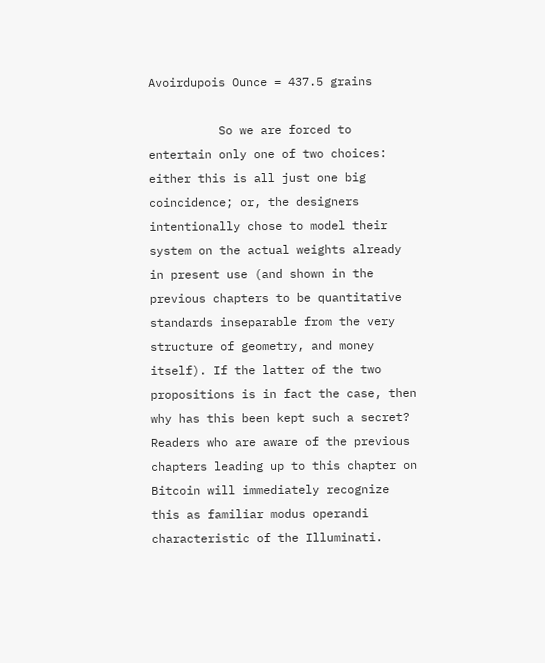Avoirdupois Ounce = 437.5 grains

          So we are forced to entertain only one of two choices: either this is all just one big coincidence; or, the designers intentionally chose to model their system on the actual weights already in present use (and shown in the previous chapters to be quantitative standards inseparable from the very structure of geometry, and money itself). If the latter of the two propositions is in fact the case, then why has this been kept such a secret? Readers who are aware of the previous chapters leading up to this chapter on Bitcoin will immediately recognize this as familiar modus operandi characteristic of the Illuminati.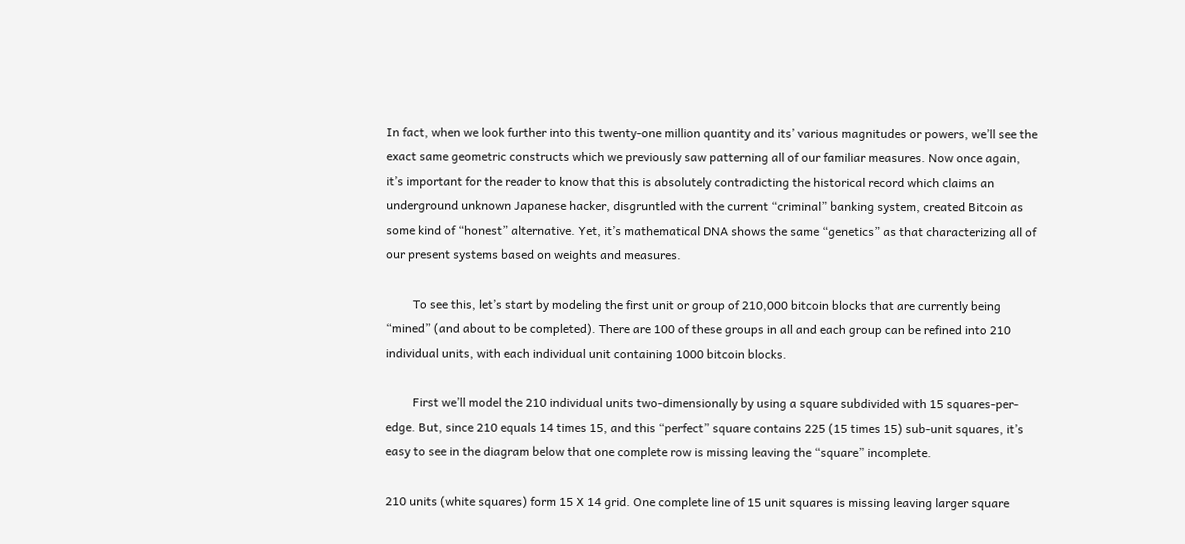In fact, when we look further into this twenty-one million quantity and its’ various magnitudes or powers, we’ll see the exact same geometric constructs which we previously saw patterning all of our familiar measures. Now once again, it’s important for the reader to know that this is absolutely contradicting the historical record which claims an underground unknown Japanese hacker, disgruntled with the current “criminal” banking system, created Bitcoin as some kind of “honest” alternative. Yet, it’s mathematical DNA shows the same “genetics” as that characterizing all of our present systems based on weights and measures.

         To see this, let’s start by modeling the first unit or group of 210,000 bitcoin blocks that are currently being “mined” (and about to be completed). There are 100 of these groups in all and each group can be refined into 210 individual units, with each individual unit containing 1000 bitcoin blocks.

         First we’ll model the 210 individual units two-dimensionally by using a square subdivided with 15 squares-per-edge. But, since 210 equals 14 times 15, and this “perfect” square contains 225 (15 times 15) sub-unit squares, it’s easy to see in the diagram below that one complete row is missing leaving the “square” incomplete.

210 units (white squares) form 15 X 14 grid. One complete line of 15 unit squares is missing leaving larger square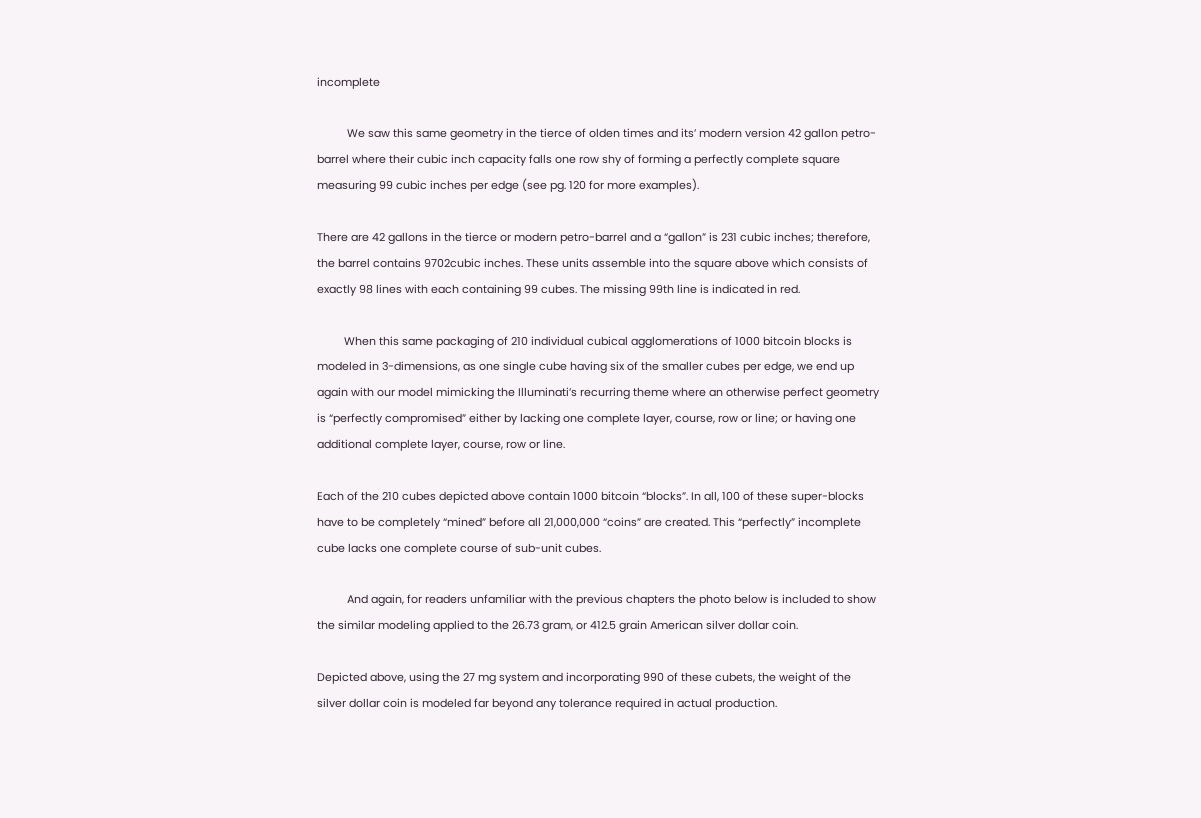incomplete

          We saw this same geometry in the tierce of olden times and its’ modern version 42 gallon petro-barrel where their cubic inch capacity falls one row shy of forming a perfectly complete square measuring 99 cubic inches per edge (see pg. 120 for more examples).

There are 42 gallons in the tierce or modern petro-barrel and a “gallon” is 231 cubic inches; therefore, the barrel contains 9702cubic inches. These units assemble into the square above which consists of exactly 98 lines with each containing 99 cubes. The missing 99th line is indicated in red.

         When this same packaging of 210 individual cubical agglomerations of 1000 bitcoin blocks is modeled in 3-dimensions, as one single cube having six of the smaller cubes per edge, we end up again with our model mimicking the Illuminati’s recurring theme where an otherwise perfect geometry is “perfectly compromised” either by lacking one complete layer, course, row or line; or having one additional complete layer, course, row or line.

Each of the 210 cubes depicted above contain 1000 bitcoin “blocks”. In all, 100 of these super-blocks have to be completely “mined” before all 21,000,000 “coins” are created. This “perfectly” incomplete cube lacks one complete course of sub-unit cubes.

          And again, for readers unfamiliar with the previous chapters the photo below is included to show the similar modeling applied to the 26.73 gram, or 412.5 grain American silver dollar coin.

Depicted above, using the 27 mg system and incorporating 990 of these cubets, the weight of the silver dollar coin is modeled far beyond any tolerance required in actual production.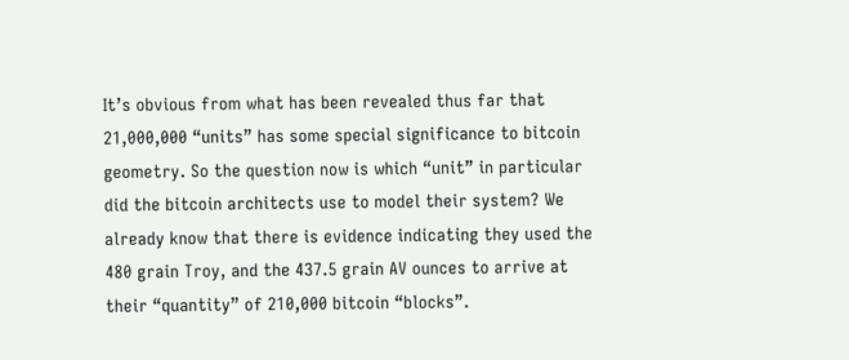It’s obvious from what has been revealed thus far that 21,000,000 “units” has some special significance to bitcoin geometry. So the question now is which “unit” in particular did the bitcoin architects use to model their system? We already know that there is evidence indicating they used the 480 grain Troy, and the 437.5 grain AV ounces to arrive at their “quantity” of 210,000 bitcoin “blocks”.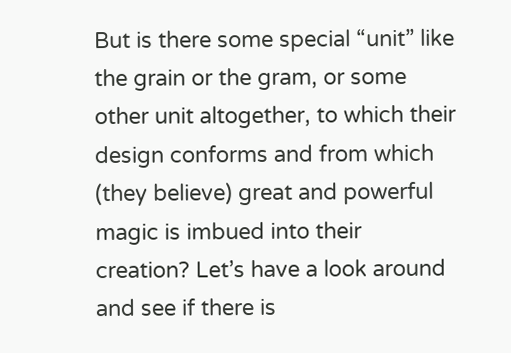But is there some special “unit” like the grain or the gram, or some other unit altogether, to which their design conforms and from which (they believe) great and powerful magic is imbued into their creation? Let’s have a look around and see if there is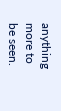anything more to be seen.